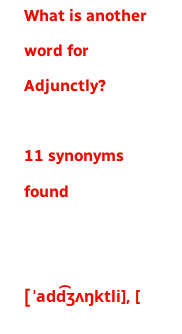What is another word for Adjunctly?

11 synonyms found


[ ˈadd͡ʒʌŋktli], [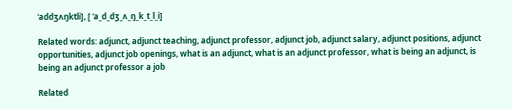ˈaddʒʌŋktli], [ ˈa_d_dʒ_ʌ_ŋ_k_t_l_i]

Related words: adjunct, adjunct teaching, adjunct professor, adjunct job, adjunct salary, adjunct positions, adjunct opportunities, adjunct job openings, what is an adjunct, what is an adjunct professor, what is being an adjunct, is being an adjunct professor a job

Related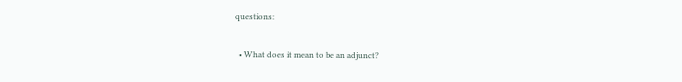questions:

  • What does it mean to be an adjunct?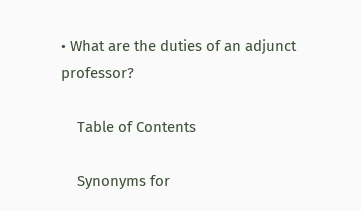• What are the duties of an adjunct professor?

    Table of Contents

    Synonyms for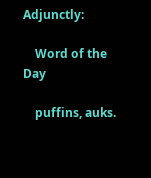Adjunctly:

    Word of the Day

    puffins, auks.